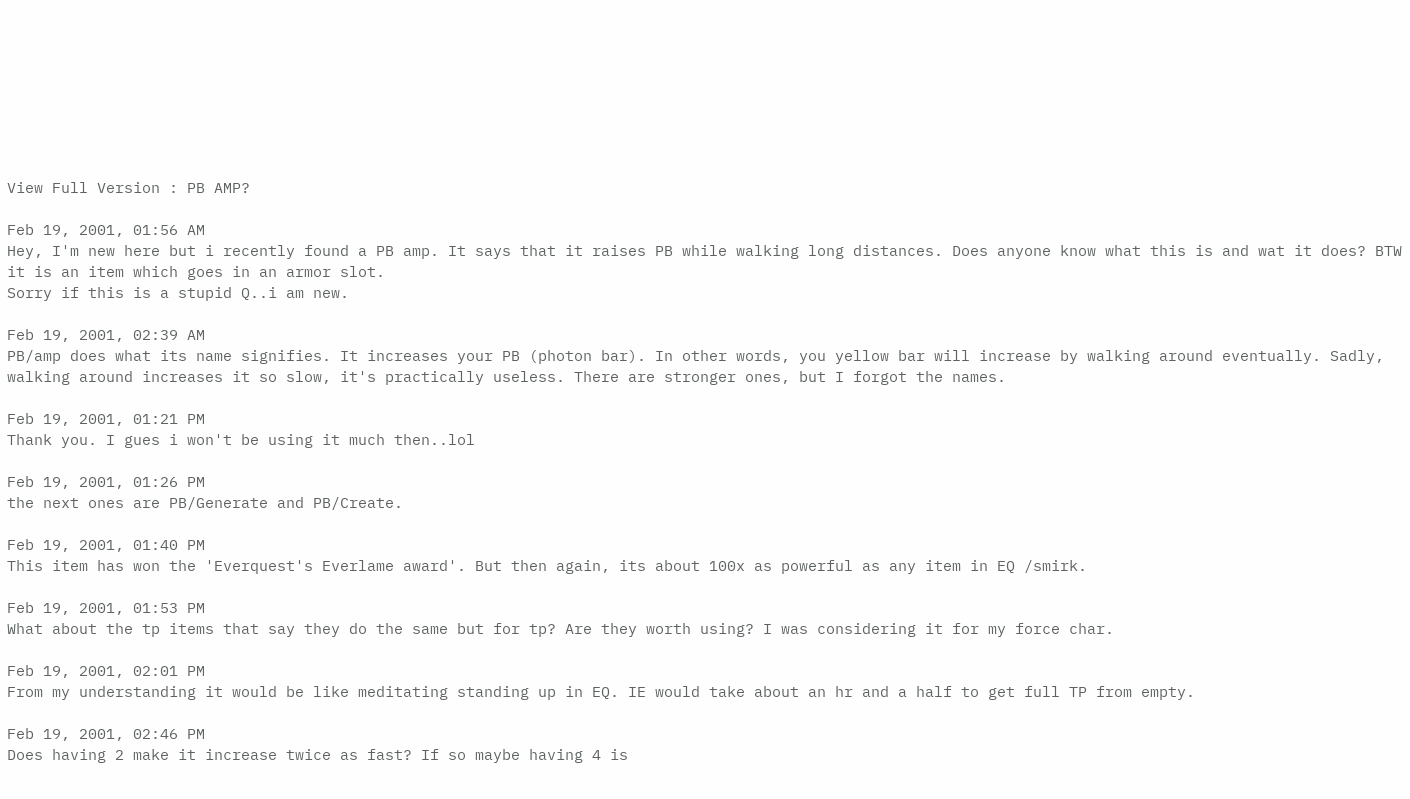View Full Version : PB AMP?

Feb 19, 2001, 01:56 AM
Hey, I'm new here but i recently found a PB amp. It says that it raises PB while walking long distances. Does anyone know what this is and wat it does? BTW it is an item which goes in an armor slot.
Sorry if this is a stupid Q..i am new.

Feb 19, 2001, 02:39 AM
PB/amp does what its name signifies. It increases your PB (photon bar). In other words, you yellow bar will increase by walking around eventually. Sadly, walking around increases it so slow, it's practically useless. There are stronger ones, but I forgot the names.

Feb 19, 2001, 01:21 PM
Thank you. I gues i won't be using it much then..lol

Feb 19, 2001, 01:26 PM
the next ones are PB/Generate and PB/Create.

Feb 19, 2001, 01:40 PM
This item has won the 'Everquest's Everlame award'. But then again, its about 100x as powerful as any item in EQ /smirk.

Feb 19, 2001, 01:53 PM
What about the tp items that say they do the same but for tp? Are they worth using? I was considering it for my force char.

Feb 19, 2001, 02:01 PM
From my understanding it would be like meditating standing up in EQ. IE would take about an hr and a half to get full TP from empty.

Feb 19, 2001, 02:46 PM
Does having 2 make it increase twice as fast? If so maybe having 4 is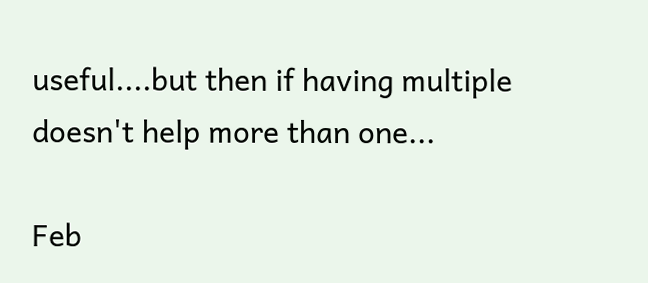useful....but then if having multiple doesn't help more than one...

Feb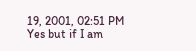19, 2001, 02:51 PM
Yes but if I am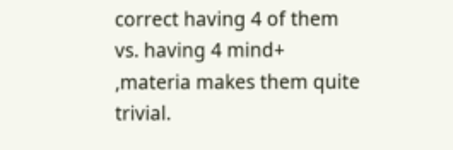correct having 4 of them vs. having 4 mind+ ,materia makes them quite trivial.